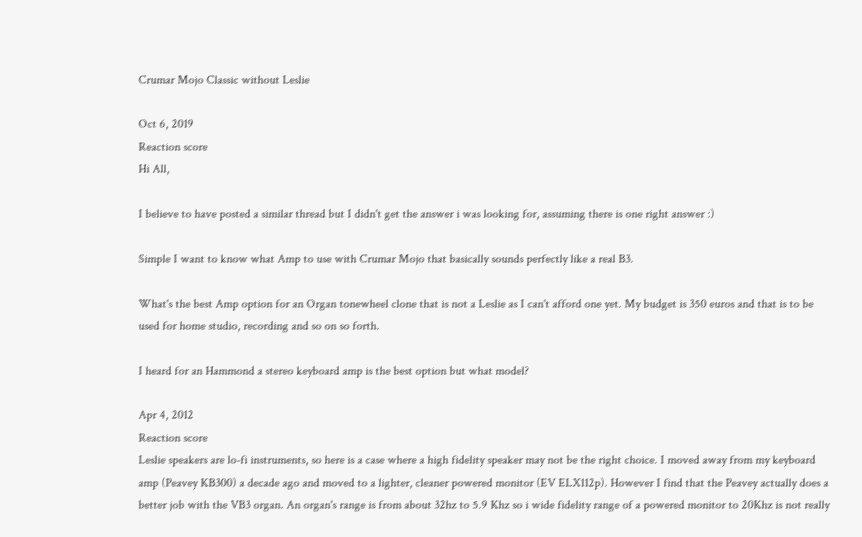Crumar Mojo Classic without Leslie

Oct 6, 2019
Reaction score
Hi All,

I believe to have posted a similar thread but I didn't get the answer i was looking for, assuming there is one right answer :)

Simple I want to know what Amp to use with Crumar Mojo that basically sounds perfectly like a real B3.

What's the best Amp option for an Organ tonewheel clone that is not a Leslie as I can't afford one yet. My budget is 350 euros and that is to be used for home studio, recording and so on so forth.

I heard for an Hammond a stereo keyboard amp is the best option but what model?

Apr 4, 2012
Reaction score
Leslie speakers are lo-fi instruments, so here is a case where a high fidelity speaker may not be the right choice. I moved away from my keyboard amp (Peavey KB300) a decade ago and moved to a lighter, cleaner powered monitor (EV ELX112p). However I find that the Peavey actually does a better job with the VB3 organ. An organ's range is from about 32hz to 5.9 Khz so i wide fidelity range of a powered monitor to 20Khz is not really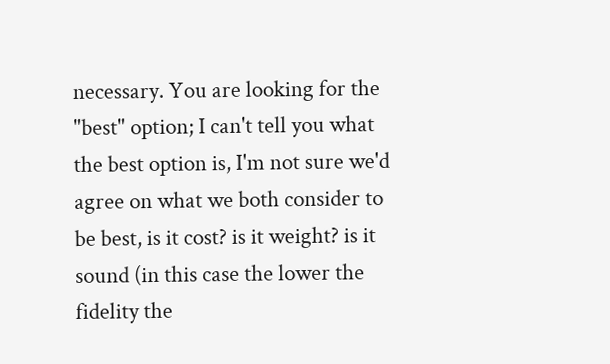necessary. You are looking for the "best" option; I can't tell you what the best option is, I'm not sure we'd agree on what we both consider to be best, is it cost? is it weight? is it sound (in this case the lower the fidelity the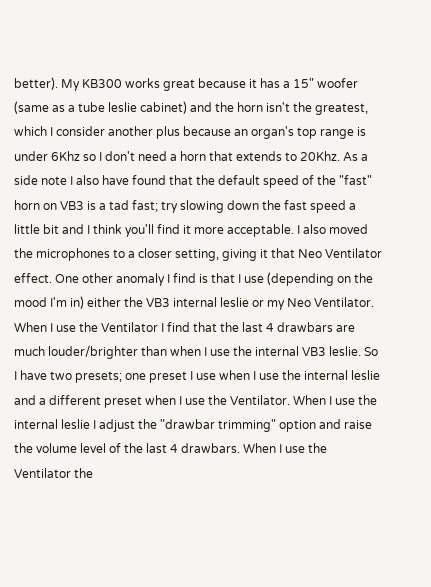better). My KB300 works great because it has a 15" woofer (same as a tube leslie cabinet) and the horn isn't the greatest, which I consider another plus because an organ's top range is under 6Khz so I don't need a horn that extends to 20Khz. As a side note I also have found that the default speed of the "fast" horn on VB3 is a tad fast; try slowing down the fast speed a little bit and I think you'll find it more acceptable. I also moved the microphones to a closer setting, giving it that Neo Ventilator effect. One other anomaly I find is that I use (depending on the mood I'm in) either the VB3 internal leslie or my Neo Ventilator. When I use the Ventilator I find that the last 4 drawbars are much louder/brighter than when I use the internal VB3 leslie. So I have two presets; one preset I use when I use the internal leslie and a different preset when I use the Ventilator. When I use the internal leslie I adjust the "drawbar trimming" option and raise the volume level of the last 4 drawbars. When I use the Ventilator the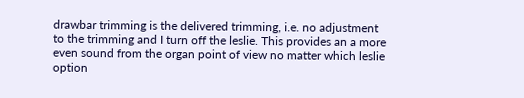drawbar trimming is the delivered trimming, i.e. no adjustment to the trimming and I turn off the leslie. This provides an a more even sound from the organ point of view no matter which leslie option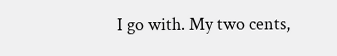I go with. My two cents,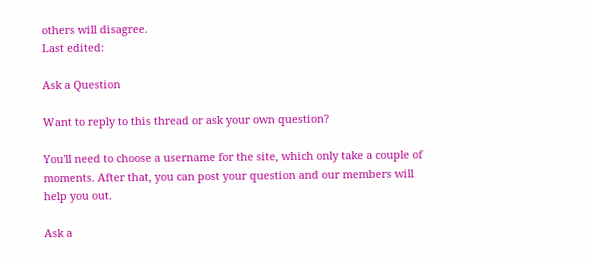others will disagree.
Last edited:

Ask a Question

Want to reply to this thread or ask your own question?

You'll need to choose a username for the site, which only take a couple of moments. After that, you can post your question and our members will help you out.

Ask a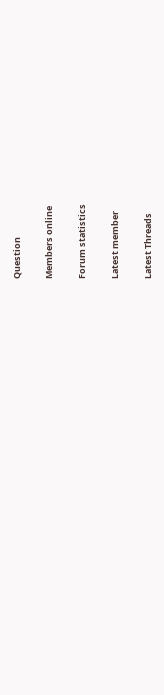Question

Members online

Forum statistics

Latest member

Latest Threads